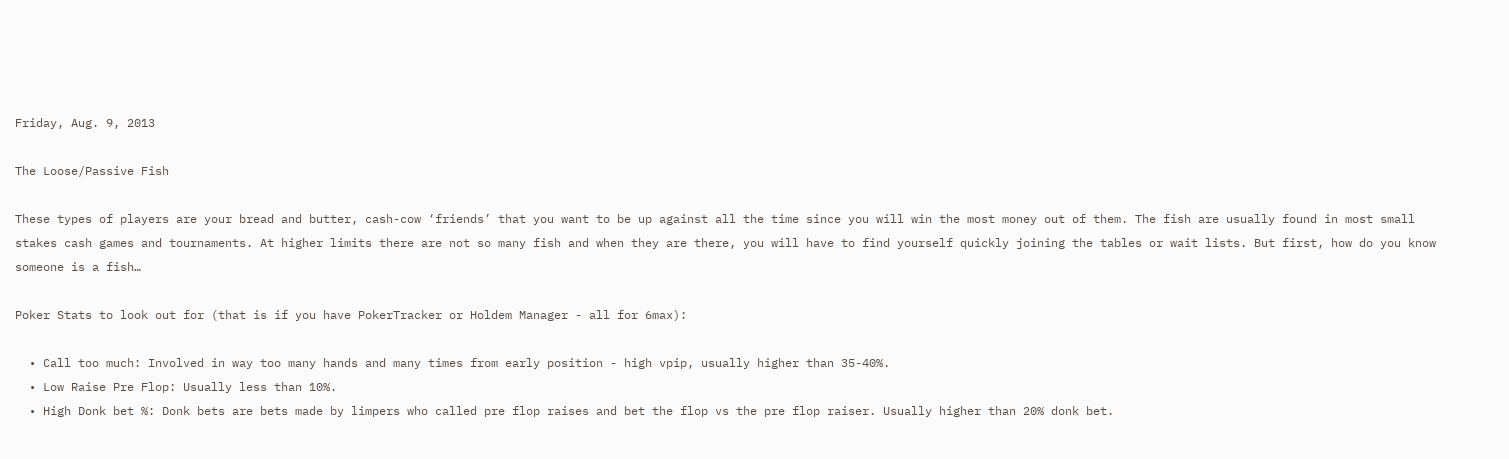Friday, Aug. 9, 2013

The Loose/Passive Fish

These types of players are your bread and butter, cash-cow ‘friends’ that you want to be up against all the time since you will win the most money out of them. The fish are usually found in most small stakes cash games and tournaments. At higher limits there are not so many fish and when they are there, you will have to find yourself quickly joining the tables or wait lists. But first, how do you know someone is a fish…

Poker Stats to look out for (that is if you have PokerTracker or Holdem Manager - all for 6max):

  • Call too much: Involved in way too many hands and many times from early position - high vpip, usually higher than 35-40%.
  • Low Raise Pre Flop: Usually less than 10%.
  • High Donk bet %: Donk bets are bets made by limpers who called pre flop raises and bet the flop vs the pre flop raiser. Usually higher than 20% donk bet.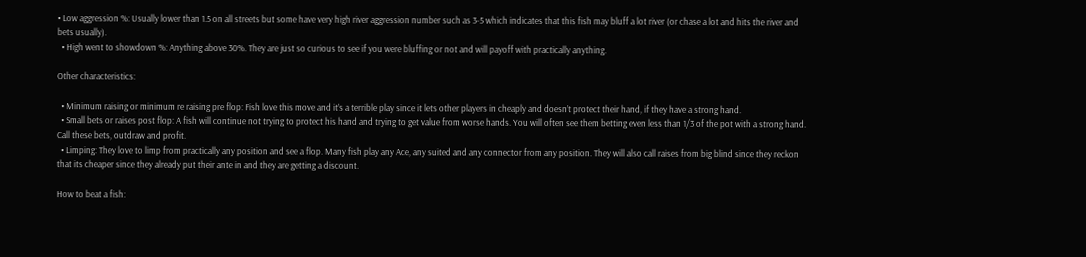• Low aggression %: Usually lower than 1.5 on all streets but some have very high river aggression number such as 3-5 which indicates that this fish may bluff a lot river (or chase a lot and hits the river and bets usually).
  • High went to showdown %: Anything above 30%. They are just so curious to see if you were bluffing or not and will payoff with practically anything.

Other characteristics:

  • Minimum raising or minimum re raising pre flop: Fish love this move and it’s a terrible play since it lets other players in cheaply and doesn’t protect their hand, if they have a strong hand.
  • Small bets or raises post flop: A fish will continue not trying to protect his hand and trying to get value from worse hands. You will often see them betting even less than 1/3 of the pot with a strong hand. Call these bets, outdraw and profit.
  • Limping: They love to limp from practically any position and see a flop. Many fish play any Ace, any suited and any connector from any position. They will also call raises from big blind since they reckon that its cheaper since they already put their ante in and they are getting a discount.

How to beat a fish: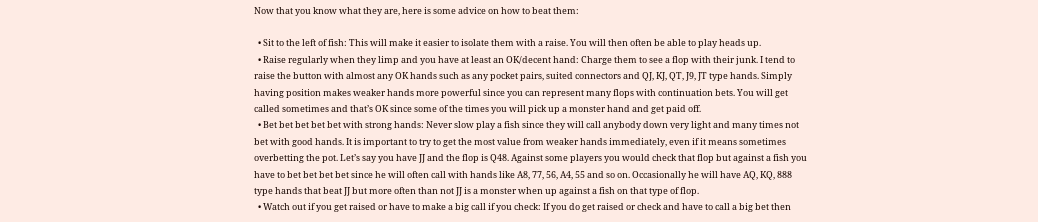Now that you know what they are, here is some advice on how to beat them:

  • Sit to the left of fish: This will make it easier to isolate them with a raise. You will then often be able to play heads up.
  • Raise regularly when they limp and you have at least an OK/decent hand: Charge them to see a flop with their junk. I tend to raise the button with almost any OK hands such as any pocket pairs, suited connectors and QJ, KJ, QT, J9, JT type hands. Simply having position makes weaker hands more powerful since you can represent many flops with continuation bets. You will get called sometimes and that’s OK since some of the times you will pick up a monster hand and get paid off.
  • Bet bet bet bet bet with strong hands: Never slow play a fish since they will call anybody down very light and many times not bet with good hands. It is important to try to get the most value from weaker hands immediately, even if it means sometimes overbetting the pot. Let’s say you have JJ and the flop is Q48. Against some players you would check that flop but against a fish you have to bet bet bet bet since he will often call with hands like A8, 77, 56, A4, 55 and so on. Occasionally he will have AQ, KQ, 888 type hands that beat JJ but more often than not JJ is a monster when up against a fish on that type of flop.
  • Watch out if you get raised or have to make a big call if you check: If you do get raised or check and have to call a big bet then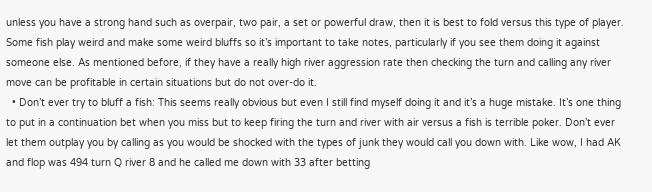unless you have a strong hand such as overpair, two pair, a set or powerful draw, then it is best to fold versus this type of player. Some fish play weird and make some weird bluffs so it’s important to take notes, particularly if you see them doing it against someone else. As mentioned before, if they have a really high river aggression rate then checking the turn and calling any river move can be profitable in certain situations but do not over-do it.
  • Don’t ever try to bluff a fish: This seems really obvious but even I still find myself doing it and it’s a huge mistake. It’s one thing to put in a continuation bet when you miss but to keep firing the turn and river with air versus a fish is terrible poker. Don’t ever let them outplay you by calling as you would be shocked with the types of junk they would call you down with. Like wow, I had AK and flop was 494 turn Q river 8 and he called me down with 33 after betting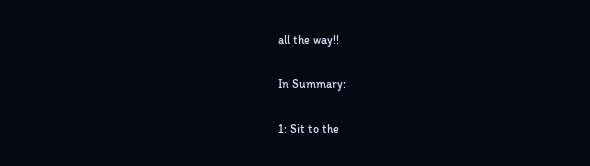all the way!!

In Summary:

1: Sit to the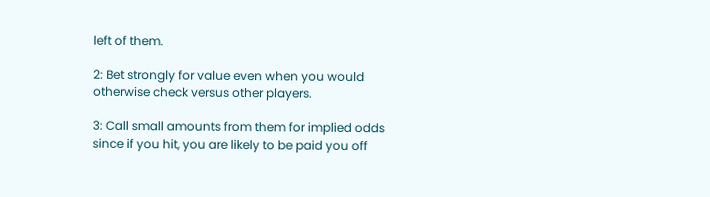left of them.

2: Bet strongly for value even when you would otherwise check versus other players.

3: Call small amounts from them for implied odds since if you hit, you are likely to be paid you off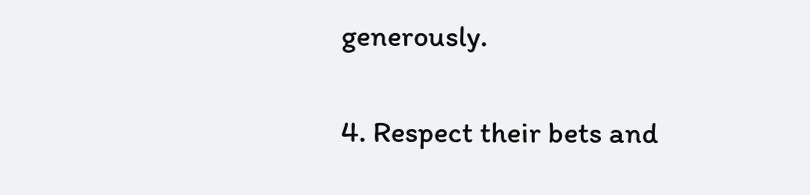generously.

4. Respect their bets and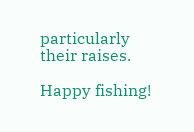particularly their raises.

Happy fishing!